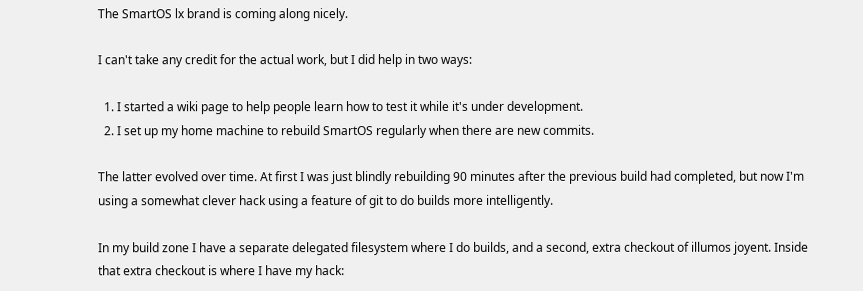The SmartOS lx brand is coming along nicely.

I can't take any credit for the actual work, but I did help in two ways:

  1. I started a wiki page to help people learn how to test it while it's under development.
  2. I set up my home machine to rebuild SmartOS regularly when there are new commits.

The latter evolved over time. At first I was just blindly rebuilding 90 minutes after the previous build had completed, but now I'm using a somewhat clever hack using a feature of git to do builds more intelligently.

In my build zone I have a separate delegated filesystem where I do builds, and a second, extra checkout of illumos joyent. Inside that extra checkout is where I have my hack: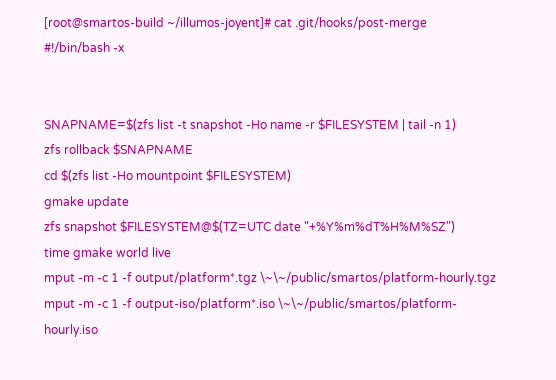[root@smartos-build ~/illumos-joyent]# cat .git/hooks/post-merge
#!/bin/bash -x


SNAPNAME=$(zfs list -t snapshot -Ho name -r $FILESYSTEM | tail -n 1)
zfs rollback $SNAPNAME
cd $(zfs list -Ho mountpoint $FILESYSTEM)
gmake update
zfs snapshot $FILESYSTEM@$(TZ=UTC date "+%Y%m%dT%H%M%SZ")
time gmake world live
mput -m -c 1 -f output/platform*.tgz \~\~/public/smartos/platform-hourly.tgz
mput -m -c 1 -f output-iso/platform*.iso \~\~/public/smartos/platform-hourly.iso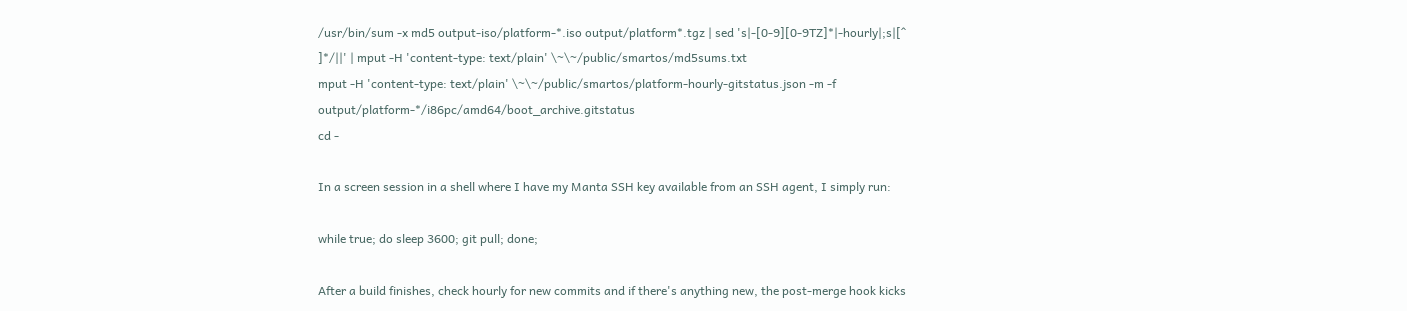/usr/bin/sum -x md5 output-iso/platform-*.iso output/platform*.tgz | sed 's|-[0-9][0-9TZ]*|-hourly|;s|[^ ]*/||' | mput -H 'content-type: text/plain' \~\~/public/smartos/md5sums.txt
mput -H 'content-type: text/plain' \~\~/public/smartos/platform-hourly-gitstatus.json -m -f output/platform-*/i86pc/amd64/boot_archive.gitstatus
cd -

In a screen session in a shell where I have my Manta SSH key available from an SSH agent, I simply run:

while true; do sleep 3600; git pull; done;

After a build finishes, check hourly for new commits and if there's anything new, the post-merge hook kicks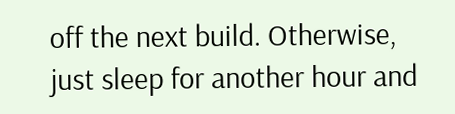off the next build. Otherwise, just sleep for another hour and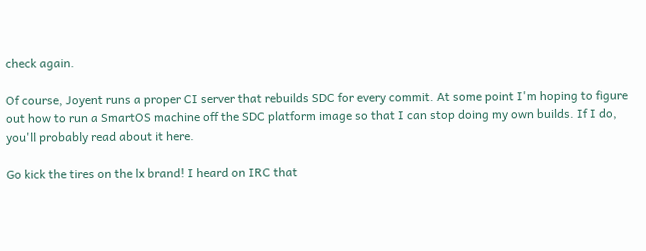check again.

Of course, Joyent runs a proper CI server that rebuilds SDC for every commit. At some point I'm hoping to figure out how to run a SmartOS machine off the SDC platform image so that I can stop doing my own builds. If I do, you'll probably read about it here.

Go kick the tires on the lx brand! I heard on IRC that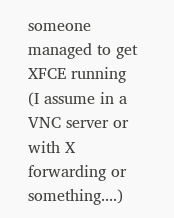someone managed to get XFCE running (I assume in a VNC server or with X forwarding or something....)